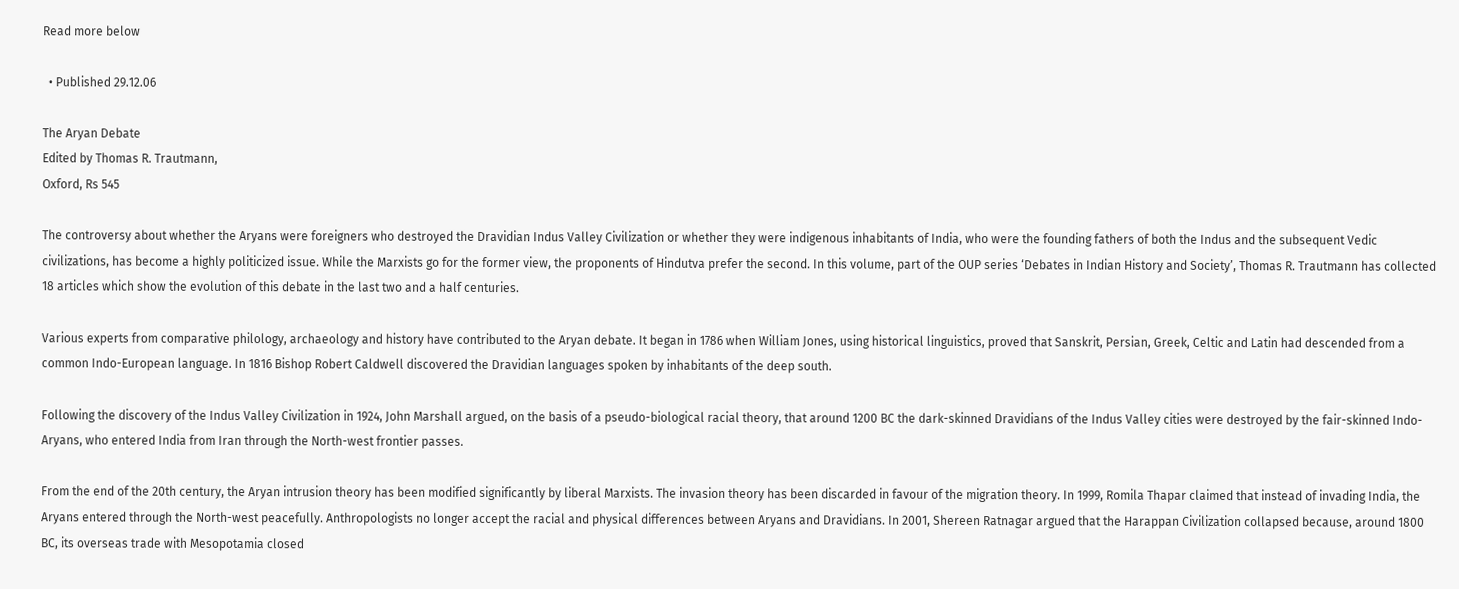Read more below

  • Published 29.12.06

The Aryan Debate
Edited by Thomas R. Trautmann,
Oxford, Rs 545

The controversy about whether the Aryans were foreigners who destroyed the Dravidian Indus Valley Civilization or whether they were indigenous inhabitants of India, who were the founding fathers of both the Indus and the subsequent Vedic civilizations, has become a highly politicized issue. While the Marxists go for the former view, the proponents of Hindutva prefer the second. In this volume, part of the OUP series ‘Debates in Indian History and Society’, Thomas R. Trautmann has collected 18 articles which show the evolution of this debate in the last two and a half centuries.

Various experts from comparative philology, archaeology and history have contributed to the Aryan debate. It began in 1786 when William Jones, using historical linguistics, proved that Sanskrit, Persian, Greek, Celtic and Latin had descended from a common Indo-European language. In 1816 Bishop Robert Caldwell discovered the Dravidian languages spoken by inhabitants of the deep south.

Following the discovery of the Indus Valley Civilization in 1924, John Marshall argued, on the basis of a pseudo-biological racial theory, that around 1200 BC the dark-skinned Dravidians of the Indus Valley cities were destroyed by the fair-skinned Indo-Aryans, who entered India from Iran through the North-west frontier passes.

From the end of the 20th century, the Aryan intrusion theory has been modified significantly by liberal Marxists. The invasion theory has been discarded in favour of the migration theory. In 1999, Romila Thapar claimed that instead of invading India, the Aryans entered through the North-west peacefully. Anthropologists no longer accept the racial and physical differences between Aryans and Dravidians. In 2001, Shereen Ratnagar argued that the Harappan Civilization collapsed because, around 1800 BC, its overseas trade with Mesopotamia closed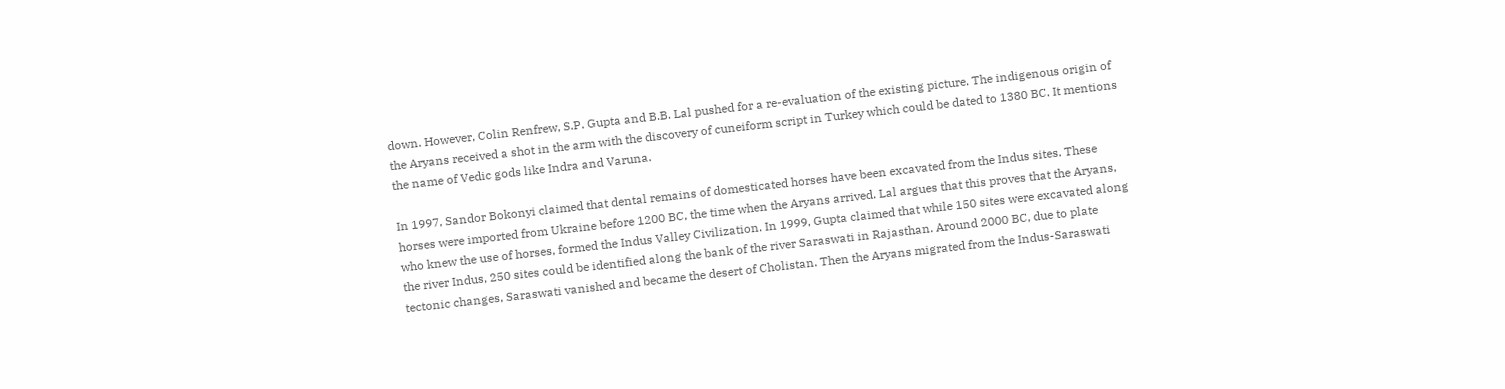down. However, Colin Renfrew, S.P. Gupta and B.B. Lal pushed for a re-evaluation of the existing picture. The indigenous origin of the Aryans received a shot in the arm with the discovery of cuneiform script in Turkey which could be dated to 1380 BC. It mentions the name of Vedic gods like Indra and Varuna.

In 1997, Sandor Bokonyi claimed that dental remains of domesticated horses have been excavated from the Indus sites. These horses were imported from Ukraine before 1200 BC, the time when the Aryans arrived. Lal argues that this proves that the Aryans, who knew the use of horses, formed the Indus Valley Civilization. In 1999, Gupta claimed that while 150 sites were excavated along the river Indus, 250 sites could be identified along the bank of the river Saraswati in Rajasthan. Around 2000 BC, due to plate tectonic changes, Saraswati vanished and became the desert of Cholistan. Then the Aryans migrated from the Indus-Saraswati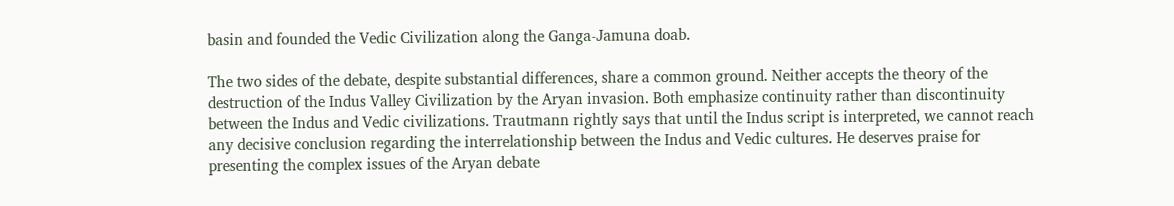basin and founded the Vedic Civilization along the Ganga-Jamuna doab.

The two sides of the debate, despite substantial differences, share a common ground. Neither accepts the theory of the destruction of the Indus Valley Civilization by the Aryan invasion. Both emphasize continuity rather than discontinuity between the Indus and Vedic civilizations. Trautmann rightly says that until the Indus script is interpreted, we cannot reach any decisive conclusion regarding the interrelationship between the Indus and Vedic cultures. He deserves praise for presenting the complex issues of the Aryan debate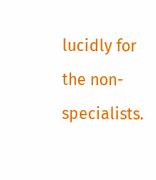lucidly for the non-specialists.